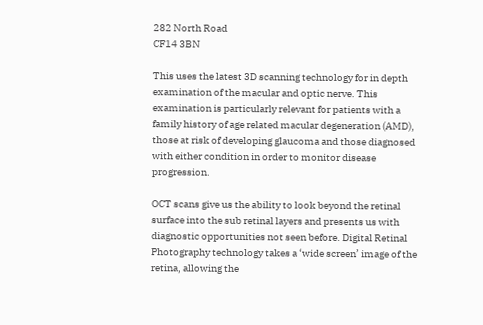282 North Road
CF14 3BN

This uses the latest 3D scanning technology for in depth examination of the macular and optic nerve. This examination is particularly relevant for patients with a family history of age related macular degeneration (AMD), those at risk of developing glaucoma and those diagnosed with either condition in order to monitor disease progression.

OCT scans give us the ability to look beyond the retinal surface into the sub retinal layers and presents us with diagnostic opportunities not seen before. Digital Retinal Photography technology takes a ‘wide screen’ image of the retina, allowing the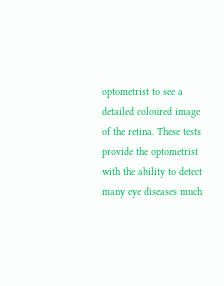optometrist to see a detailed coloured image of the retina. These tests provide the optometrist with the ability to detect many eye diseases much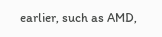earlier, such as AMD,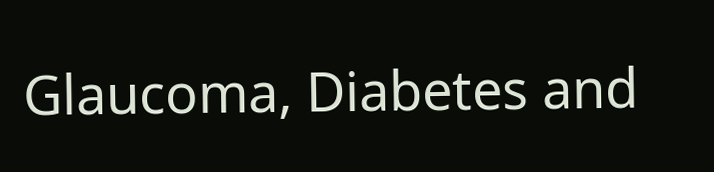Glaucoma, Diabetes and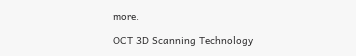more.

OCT 3D Scanning Technology